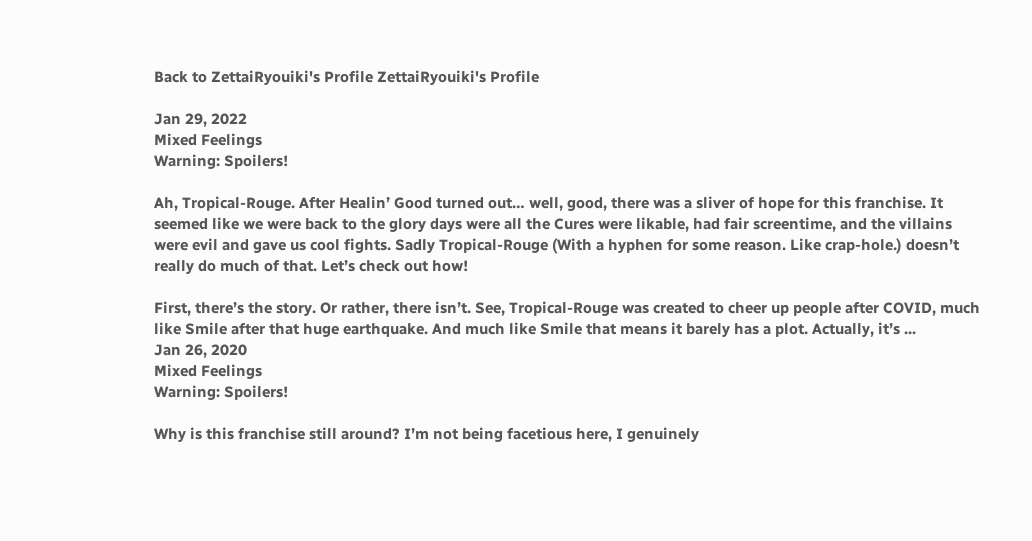Back to ZettaiRyouiki's Profile ZettaiRyouiki's Profile

Jan 29, 2022
Mixed Feelings
Warning: Spoilers!

Ah, Tropical-Rouge. After Healin’ Good turned out… well, good, there was a sliver of hope for this franchise. It seemed like we were back to the glory days were all the Cures were likable, had fair screentime, and the villains were evil and gave us cool fights. Sadly Tropical-Rouge (With a hyphen for some reason. Like crap-hole.) doesn’t really do much of that. Let’s check out how!

First, there’s the story. Or rather, there isn’t. See, Tropical-Rouge was created to cheer up people after COVID, much like Smile after that huge earthquake. And much like Smile that means it barely has a plot. Actually, it’s ...
Jan 26, 2020
Mixed Feelings
Warning: Spoilers!

Why is this franchise still around? I’m not being facetious here, I genuinely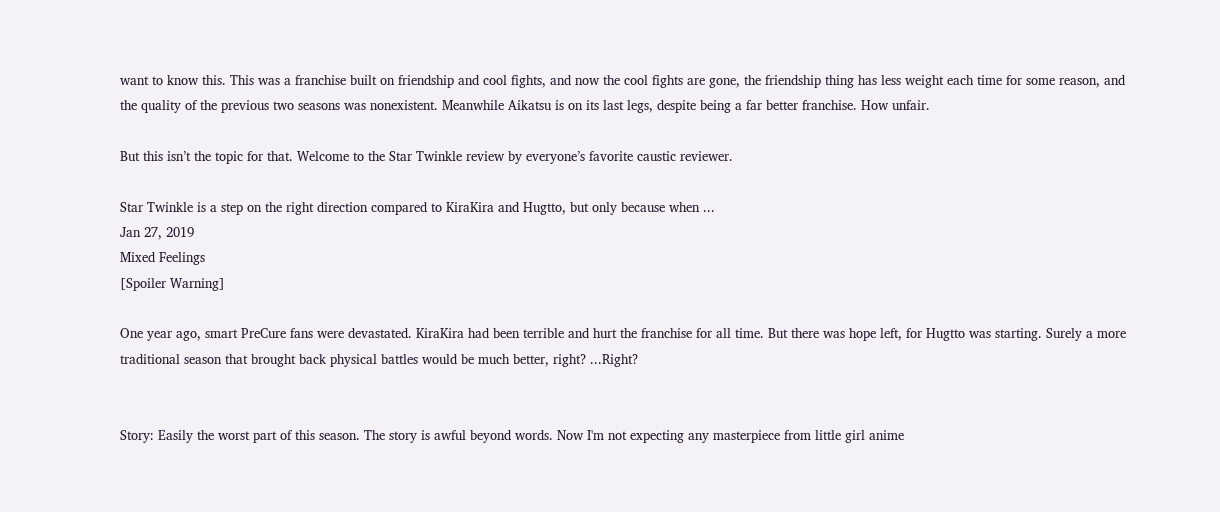want to know this. This was a franchise built on friendship and cool fights, and now the cool fights are gone, the friendship thing has less weight each time for some reason, and the quality of the previous two seasons was nonexistent. Meanwhile Aikatsu is on its last legs, despite being a far better franchise. How unfair.

But this isn’t the topic for that. Welcome to the Star Twinkle review by everyone’s favorite caustic reviewer.

Star Twinkle is a step on the right direction compared to KiraKira and Hugtto, but only because when ...
Jan 27, 2019
Mixed Feelings
[Spoiler Warning]

One year ago, smart PreCure fans were devastated. KiraKira had been terrible and hurt the franchise for all time. But there was hope left, for Hugtto was starting. Surely a more traditional season that brought back physical battles would be much better, right? ...Right?


Story: Easily the worst part of this season. The story is awful beyond words. Now I'm not expecting any masterpiece from little girl anime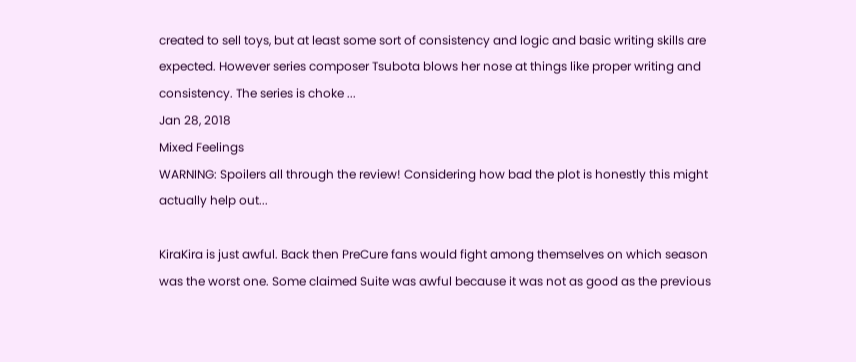created to sell toys, but at least some sort of consistency and logic and basic writing skills are expected. However series composer Tsubota blows her nose at things like proper writing and consistency. The series is choke ...
Jan 28, 2018
Mixed Feelings
WARNING: Spoilers all through the review! Considering how bad the plot is honestly this might actually help out...

KiraKira is just awful. Back then PreCure fans would fight among themselves on which season was the worst one. Some claimed Suite was awful because it was not as good as the previous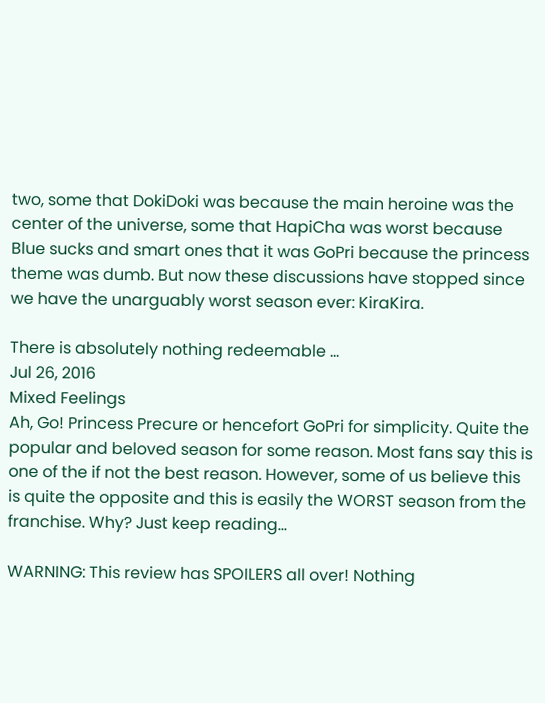two, some that DokiDoki was because the main heroine was the center of the universe, some that HapiCha was worst because Blue sucks and smart ones that it was GoPri because the princess theme was dumb. But now these discussions have stopped since we have the unarguably worst season ever: KiraKira.

There is absolutely nothing redeemable ...
Jul 26, 2016
Mixed Feelings
Ah, Go! Princess Precure or hencefort GoPri for simplicity. Quite the popular and beloved season for some reason. Most fans say this is one of the if not the best reason. However, some of us believe this is quite the opposite and this is easily the WORST season from the franchise. Why? Just keep reading...

WARNING: This review has SPOILERS all over! Nothing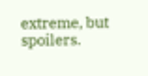extreme, but spoilers.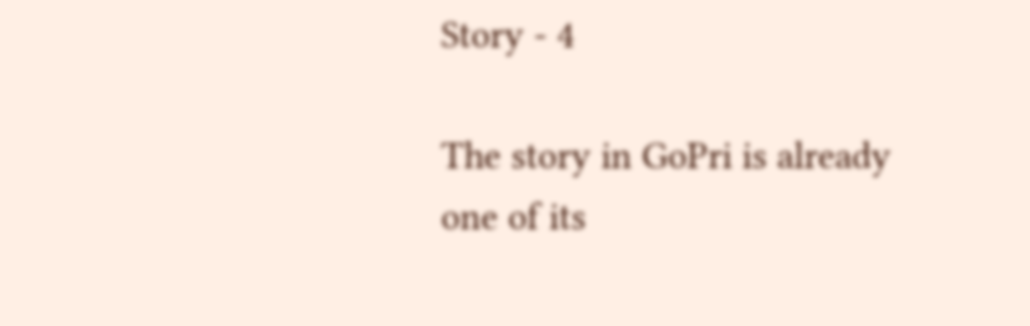Story - 4

The story in GoPri is already one of its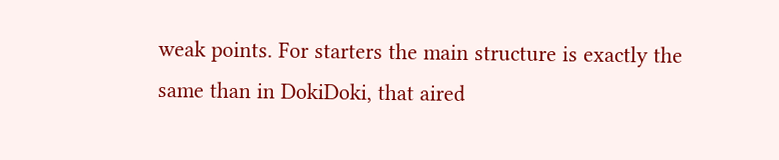weak points. For starters the main structure is exactly the same than in DokiDoki, that aired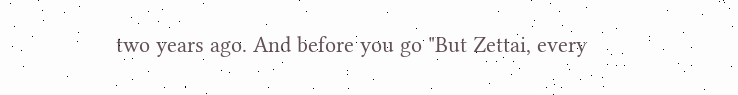two years ago. And before you go "But Zettai, every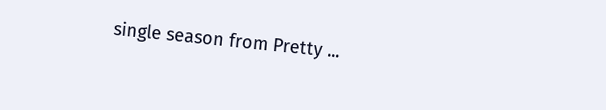single season from Pretty ...